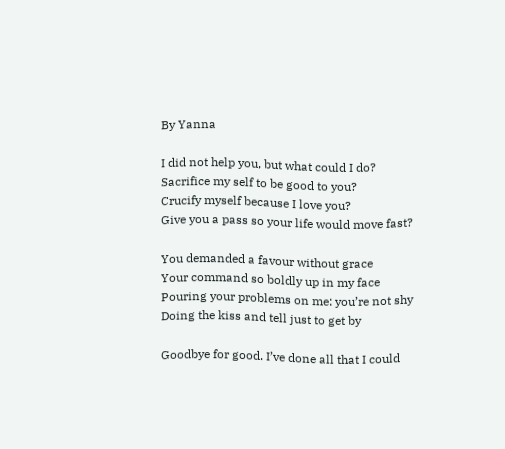By Yanna

I did not help you, but what could I do?
Sacrifice my self to be good to you?
Crucify myself because I love you?
Give you a pass so your life would move fast?

You demanded a favour without grace
Your command so boldly up in my face
Pouring your problems on me: you’re not shy
Doing the kiss and tell just to get by

Goodbye for good. I’ve done all that I could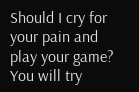Should I cry for your pain and play your game?
You will try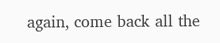again, come back all the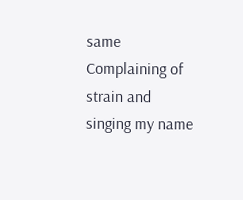same
Complaining of strain and singing my name